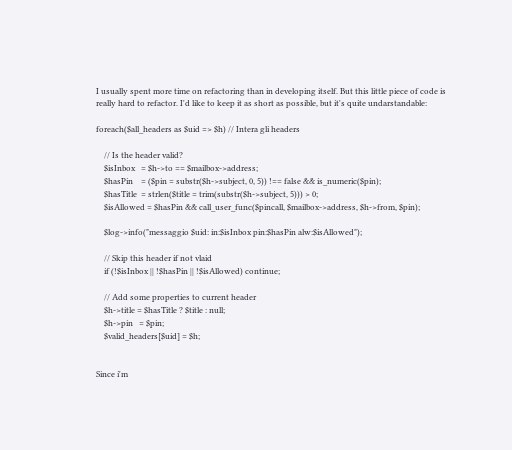I usually spent more time on refactoring than in developing itself. But this little piece of code is really hard to refactor. I'd like to keep it as short as possible, but it's quite undarstandable:

foreach($all_headers as $uid => $h) // Intera gli headers

    // Is the header valid?
    $isInbox   = $h->to == $mailbox->address;
    $hasPin    = ($pin = substr($h->subject, 0, 5)) !== false && is_numeric($pin);
    $hasTitle  = strlen($title = trim(substr($h->subject, 5))) > 0;
    $isAllowed = $hasPin && call_user_func($pincall, $mailbox->address, $h->from, $pin);

    $log->info("messaggio $uid: in:$isInbox pin:$hasPin alw:$isAllowed");

    // Skip this header if not vlaid
    if (!$isInbox || !$hasPin || !$isAllowed) continue;

    // Add some properties to current header
    $h->title = $hasTitle ? $title : null;
    $h->pin   = $pin;
    $valid_headers[$uid] = $h;


Since i'm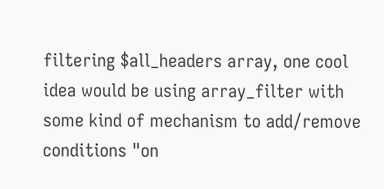filtering $all_headers array, one cool idea would be using array_filter with some kind of mechanism to add/remove conditions "on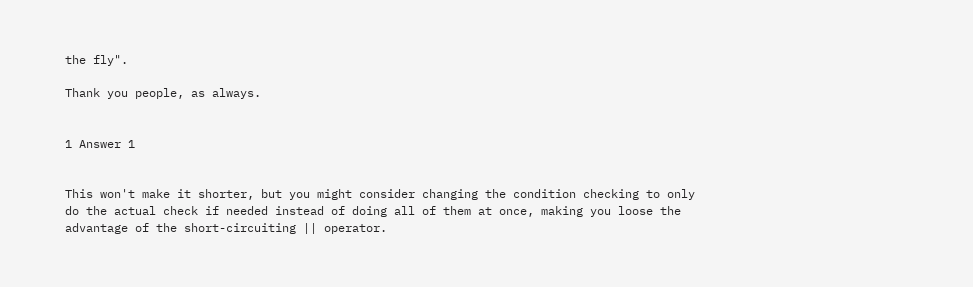the fly".

Thank you people, as always.


1 Answer 1


This won't make it shorter, but you might consider changing the condition checking to only do the actual check if needed instead of doing all of them at once, making you loose the advantage of the short-circuiting || operator.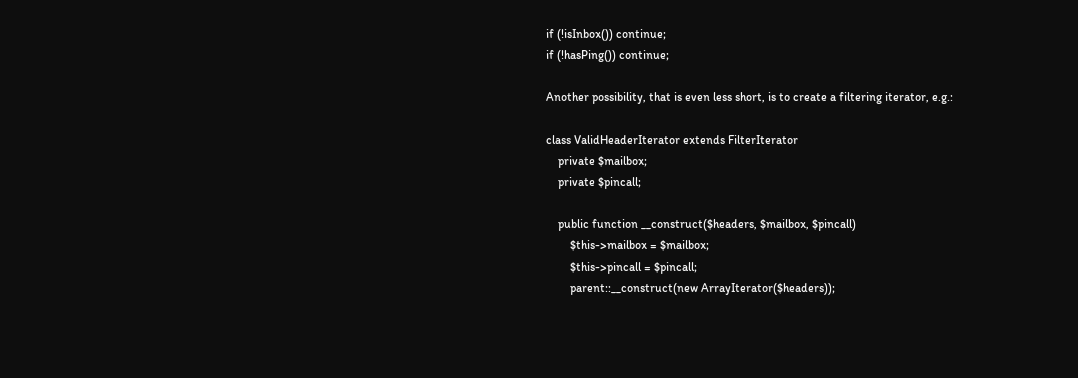if (!isInbox()) continue;
if (!hasPing()) continue;

Another possibility, that is even less short, is to create a filtering iterator, e.g.:

class ValidHeaderIterator extends FilterIterator
    private $mailbox;
    private $pincall;

    public function __construct($headers, $mailbox, $pincall)
        $this->mailbox = $mailbox;
        $this->pincall = $pincall;
        parent::__construct(new ArrayIterator($headers));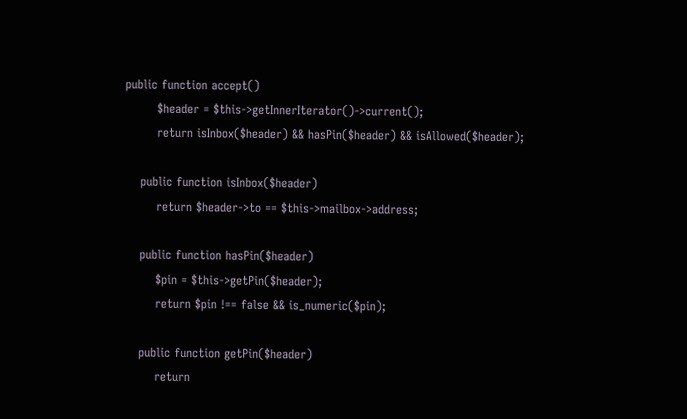public function accept()
        $header = $this->getInnerIterator()->current();
        return isInbox($header) && hasPin($header) && isAllowed($header);

    public function isInbox($header)
        return $header->to == $this->mailbox->address;

    public function hasPin($header)
        $pin = $this->getPin($header);
        return $pin !== false && is_numeric($pin);

    public function getPin($header)
        return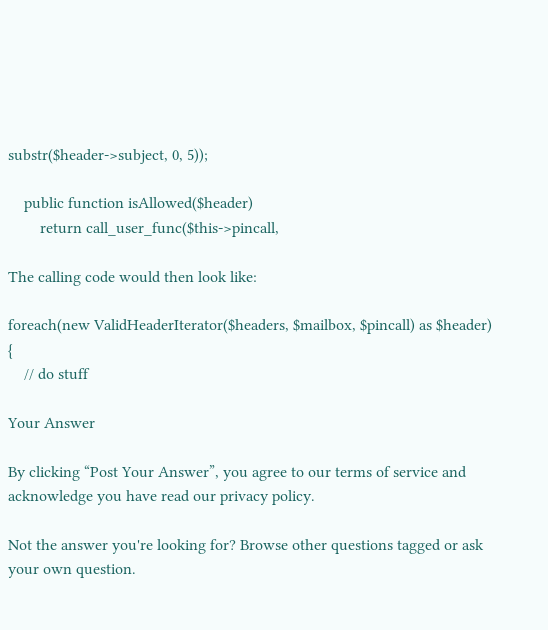substr($header->subject, 0, 5));

    public function isAllowed($header)
        return call_user_func($this->pincall,

The calling code would then look like:

foreach(new ValidHeaderIterator($headers, $mailbox, $pincall) as $header) {
    // do stuff

Your Answer

By clicking “Post Your Answer”, you agree to our terms of service and acknowledge you have read our privacy policy.

Not the answer you're looking for? Browse other questions tagged or ask your own question.